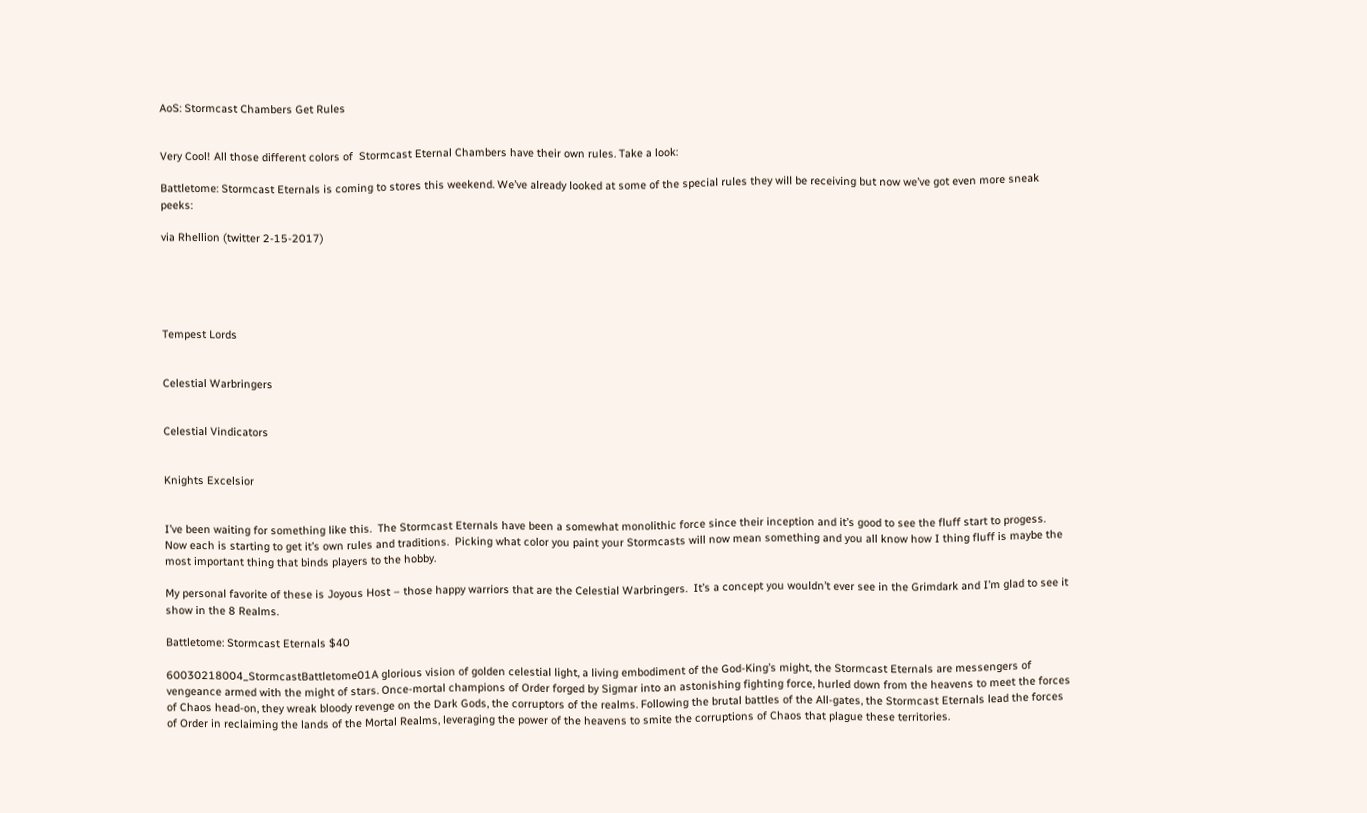AoS: Stormcast Chambers Get Rules


Very Cool! All those different colors of  Stormcast Eternal Chambers have their own rules. Take a look:

Battletome: Stormcast Eternals is coming to stores this weekend. We’ve already looked at some of the special rules they will be receiving but now we’ve got even more sneak peeks:

via Rhellion (twitter 2-15-2017)





Tempest Lords


Celestial Warbringers


Celestial Vindicators


Knights Excelsior


I’ve been waiting for something like this.  The Stormcast Eternals have been a somewhat monolithic force since their inception and it’s good to see the fluff start to progess. Now each is starting to get it’s own rules and traditions.  Picking what color you paint your Stormcasts will now mean something and you all know how I thing fluff is maybe the most important thing that binds players to the hobby.

My personal favorite of these is Joyous Host – those happy warriors that are the Celestial Warbringers.  It’s a concept you wouldn’t ever see in the Grimdark and I’m glad to see it show in the 8 Realms.

Battletome: Stormcast Eternals $40

60030218004_StormcastBattletome01A glorious vision of golden celestial light, a living embodiment of the God-King’s might, the Stormcast Eternals are messengers of vengeance armed with the might of stars. Once-mortal champions of Order forged by Sigmar into an astonishing fighting force, hurled down from the heavens to meet the forces of Chaos head-on, they wreak bloody revenge on the Dark Gods, the corruptors of the realms. Following the brutal battles of the All-gates, the Stormcast Eternals lead the forces of Order in reclaiming the lands of the Mortal Realms, leveraging the power of the heavens to smite the corruptions of Chaos that plague these territories.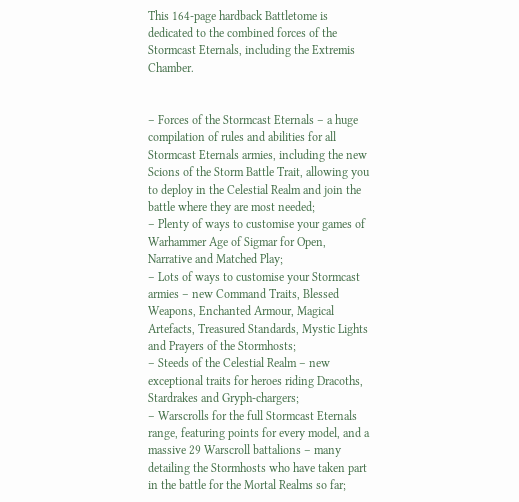This 164-page hardback Battletome is dedicated to the combined forces of the Stormcast Eternals, including the Extremis Chamber.


– Forces of the Stormcast Eternals – a huge compilation of rules and abilities for all Stormcast Eternals armies, including the new Scions of the Storm Battle Trait, allowing you to deploy in the Celestial Realm and join the battle where they are most needed;
– Plenty of ways to customise your games of Warhammer Age of Sigmar for Open, Narrative and Matched Play;
– Lots of ways to customise your Stormcast armies – new Command Traits, Blessed Weapons, Enchanted Armour, Magical Artefacts, Treasured Standards, Mystic Lights and Prayers of the Stormhosts;
– Steeds of the Celestial Realm – new exceptional traits for heroes riding Dracoths, Stardrakes and Gryph-chargers;
– Warscrolls for the full Stormcast Eternals range, featuring points for every model, and a massive 29 Warscroll battalions – many detailing the Stormhosts who have taken part in the battle for the Mortal Realms so far;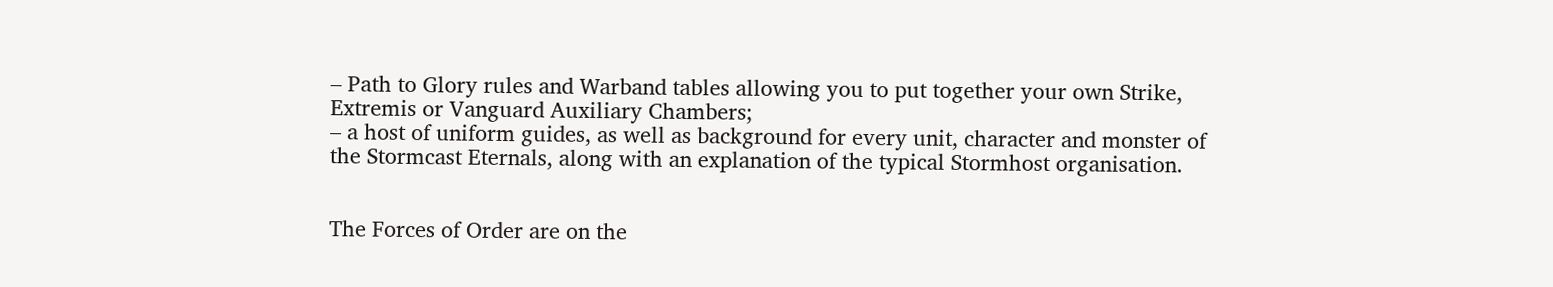– Path to Glory rules and Warband tables allowing you to put together your own Strike, Extremis or Vanguard Auxiliary Chambers;
– a host of uniform guides, as well as background for every unit, character and monster of the Stormcast Eternals, along with an explanation of the typical Stormhost organisation.


The Forces of Order are on the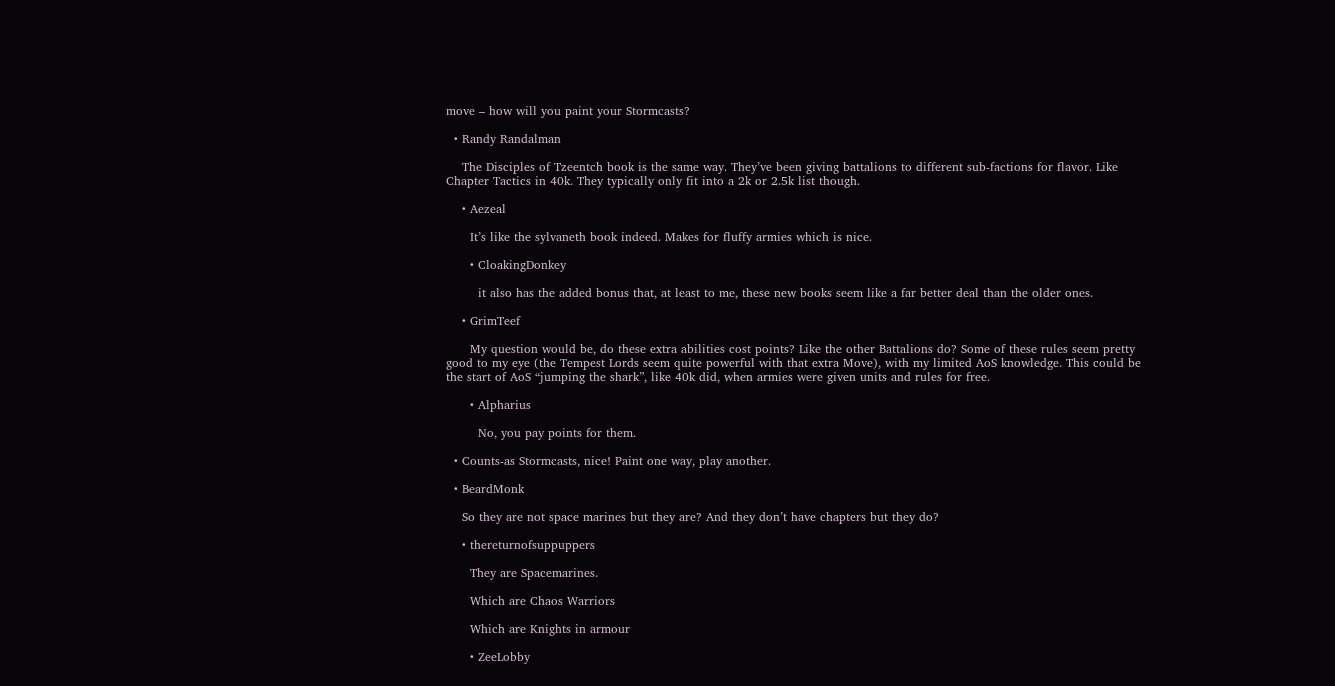move – how will you paint your Stormcasts?

  • Randy Randalman

    The Disciples of Tzeentch book is the same way. They’ve been giving battalions to different sub-factions for flavor. Like Chapter Tactics in 40k. They typically only fit into a 2k or 2.5k list though.

    • Aezeal

      It’s like the sylvaneth book indeed. Makes for fluffy armies which is nice.

      • CloakingDonkey

        it also has the added bonus that, at least to me, these new books seem like a far better deal than the older ones.

    • GrimTeef

      My question would be, do these extra abilities cost points? Like the other Battalions do? Some of these rules seem pretty good to my eye (the Tempest Lords seem quite powerful with that extra Move), with my limited AoS knowledge. This could be the start of AoS “jumping the shark”, like 40k did, when armies were given units and rules for free.

      • Alpharius

        No, you pay points for them.

  • Counts-as Stormcasts, nice! Paint one way, play another.

  • BeardMonk

    So they are not space marines but they are? And they don’t have chapters but they do?

    • thereturnofsuppuppers

      They are Spacemarines.

      Which are Chaos Warriors

      Which are Knights in armour

      • ZeeLobby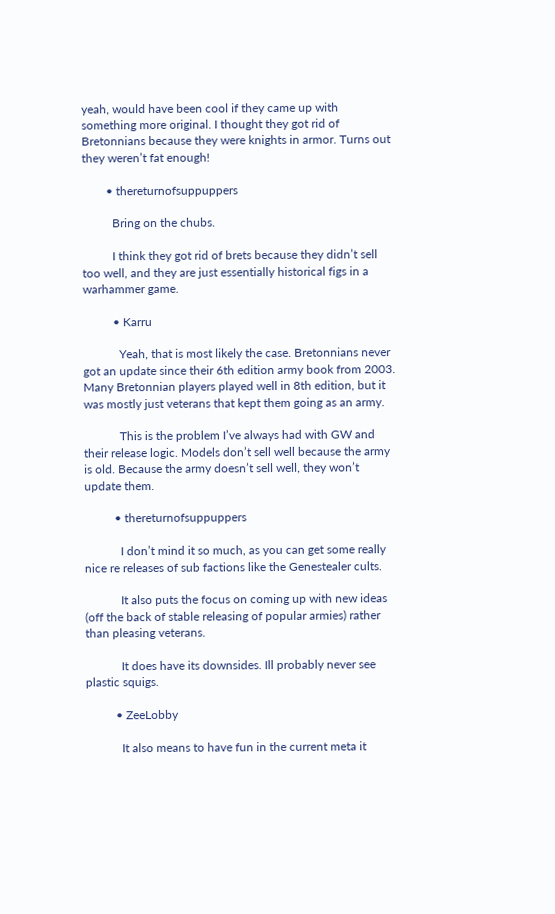yeah, would have been cool if they came up with something more original. I thought they got rid of Bretonnians because they were knights in armor. Turns out they weren’t fat enough!

        • thereturnofsuppuppers

          Bring on the chubs.

          I think they got rid of brets because they didn’t sell too well, and they are just essentially historical figs in a warhammer game.

          • Karru

            Yeah, that is most likely the case. Bretonnians never got an update since their 6th edition army book from 2003. Many Bretonnian players played well in 8th edition, but it was mostly just veterans that kept them going as an army.

            This is the problem I’ve always had with GW and their release logic. Models don’t sell well because the army is old. Because the army doesn’t sell well, they won’t update them.

          • thereturnofsuppuppers

            I don’t mind it so much, as you can get some really nice re releases of sub factions like the Genestealer cults.

            It also puts the focus on coming up with new ideas (off the back of stable releasing of popular armies) rather than pleasing veterans.

            It does have its downsides. Ill probably never see plastic squigs.

          • ZeeLobby

            It also means to have fun in the current meta it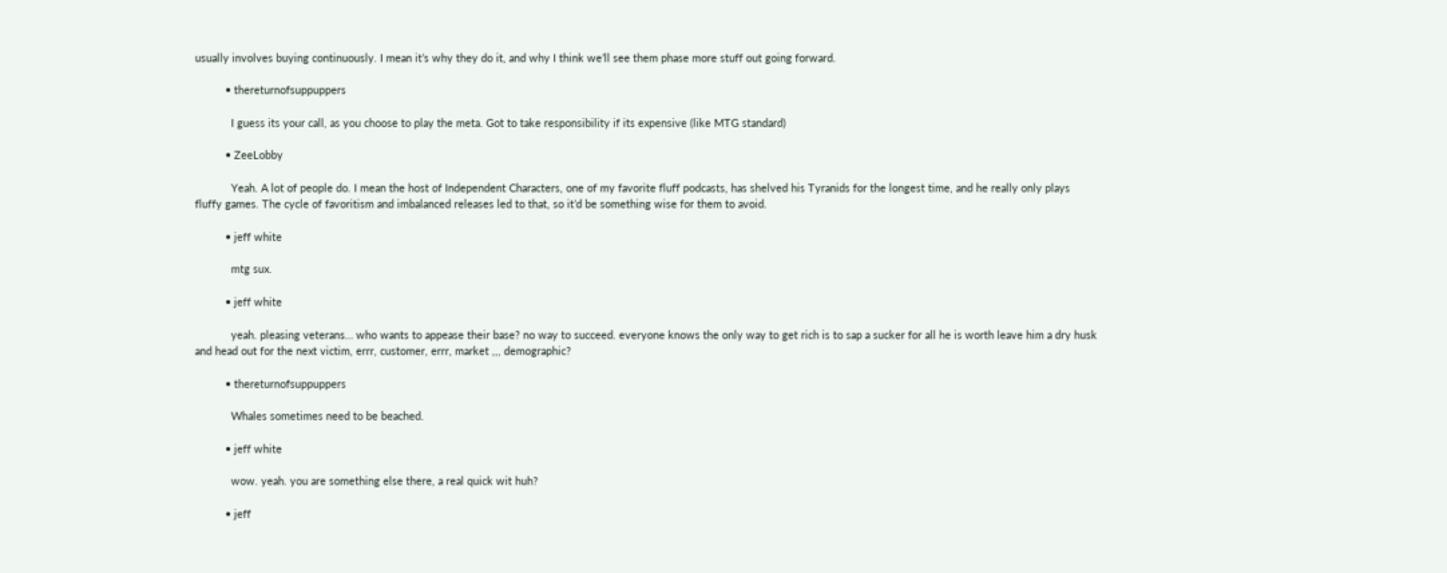usually involves buying continuously. I mean it’s why they do it, and why I think we’ll see them phase more stuff out going forward.

          • thereturnofsuppuppers

            I guess its your call, as you choose to play the meta. Got to take responsibility if its expensive (like MTG standard)

          • ZeeLobby

            Yeah. A lot of people do. I mean the host of Independent Characters, one of my favorite fluff podcasts, has shelved his Tyranids for the longest time, and he really only plays fluffy games. The cycle of favoritism and imbalanced releases led to that, so it’d be something wise for them to avoid.

          • jeff white

            mtg sux.

          • jeff white

            yeah. pleasing veterans… who wants to appease their base? no way to succeed. everyone knows the only way to get rich is to sap a sucker for all he is worth leave him a dry husk and head out for the next victim, errr, customer, errr, market ,,, demographic?

          • thereturnofsuppuppers

            Whales sometimes need to be beached.

          • jeff white

            wow. yeah. you are something else there, a real quick wit huh?

          • jeff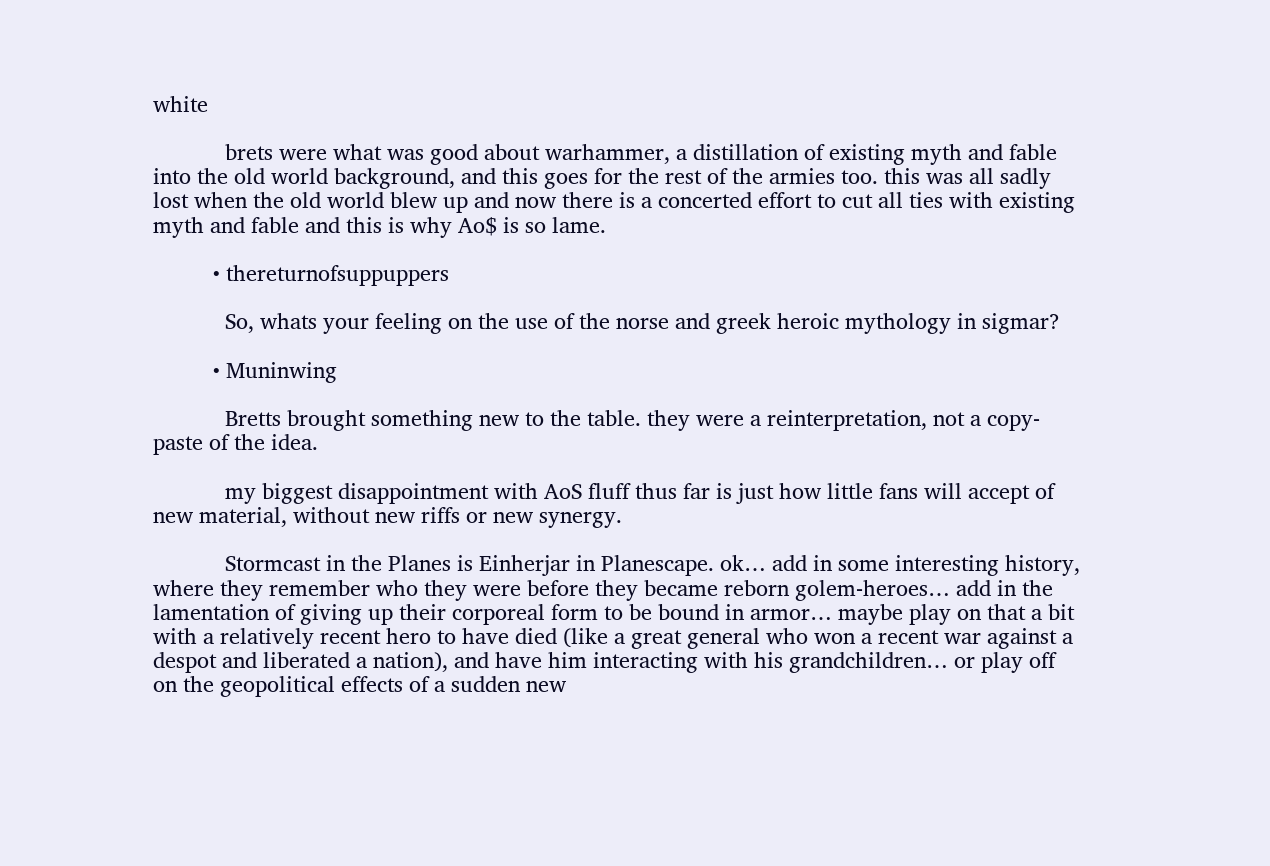white

            brets were what was good about warhammer, a distillation of existing myth and fable into the old world background, and this goes for the rest of the armies too. this was all sadly lost when the old world blew up and now there is a concerted effort to cut all ties with existing myth and fable and this is why Ao$ is so lame.

          • thereturnofsuppuppers

            So, whats your feeling on the use of the norse and greek heroic mythology in sigmar?

          • Muninwing

            Bretts brought something new to the table. they were a reinterpretation, not a copy-paste of the idea.

            my biggest disappointment with AoS fluff thus far is just how little fans will accept of new material, without new riffs or new synergy.

            Stormcast in the Planes is Einherjar in Planescape. ok… add in some interesting history, where they remember who they were before they became reborn golem-heroes… add in the lamentation of giving up their corporeal form to be bound in armor… maybe play on that a bit with a relatively recent hero to have died (like a great general who won a recent war against a despot and liberated a nation), and have him interacting with his grandchildren… or play off on the geopolitical effects of a sudden new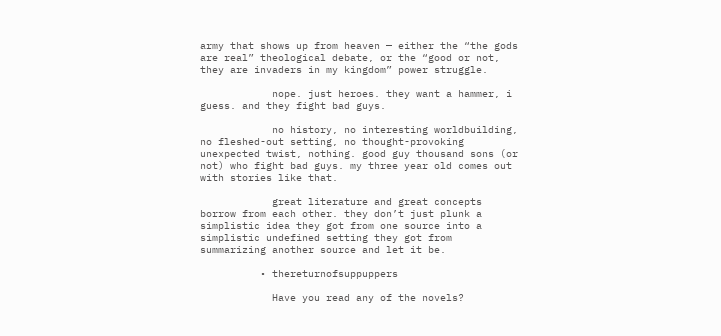army that shows up from heaven — either the “the gods are real” theological debate, or the “good or not, they are invaders in my kingdom” power struggle.

            nope. just heroes. they want a hammer, i guess. and they fight bad guys.

            no history, no interesting worldbuilding, no fleshed-out setting, no thought-provoking unexpected twist, nothing. good guy thousand sons (or not) who fight bad guys. my three year old comes out with stories like that.

            great literature and great concepts borrow from each other. they don’t just plunk a simplistic idea they got from one source into a simplistic undefined setting they got from summarizing another source and let it be.

          • thereturnofsuppuppers

            Have you read any of the novels?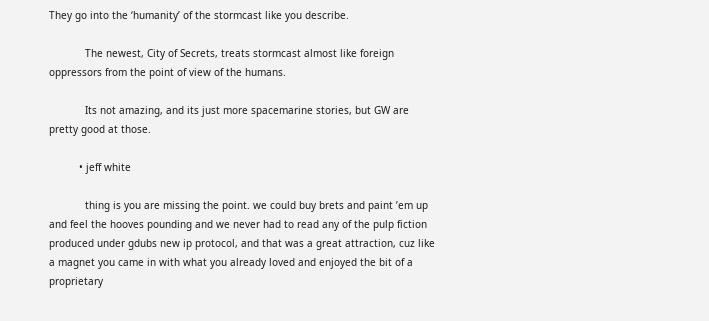They go into the ‘humanity’ of the stormcast like you describe.

            The newest, City of Secrets, treats stormcast almost like foreign oppressors from the point of view of the humans.

            Its not amazing, and its just more spacemarine stories, but GW are pretty good at those.

          • jeff white

            thing is you are missing the point. we could buy brets and paint ’em up and feel the hooves pounding and we never had to read any of the pulp fiction produced under gdubs new ip protocol, and that was a great attraction, cuz like a magnet you came in with what you already loved and enjoyed the bit of a proprietary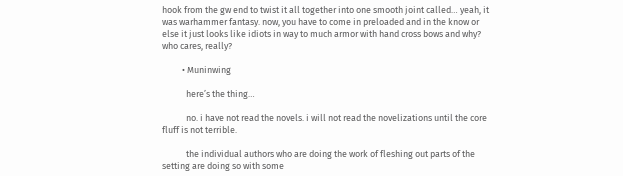hook from the gw end to twist it all together into one smooth joint called… yeah, it was warhammer fantasy. now, you have to come in preloaded and in the know or else it just looks like idiots in way to much armor with hand cross bows and why? who cares, really?

          • Muninwing

            here’s the thing…

            no. i have not read the novels. i will not read the novelizations until the core fluff is not terrible.

            the individual authors who are doing the work of fleshing out parts of the setting are doing so with some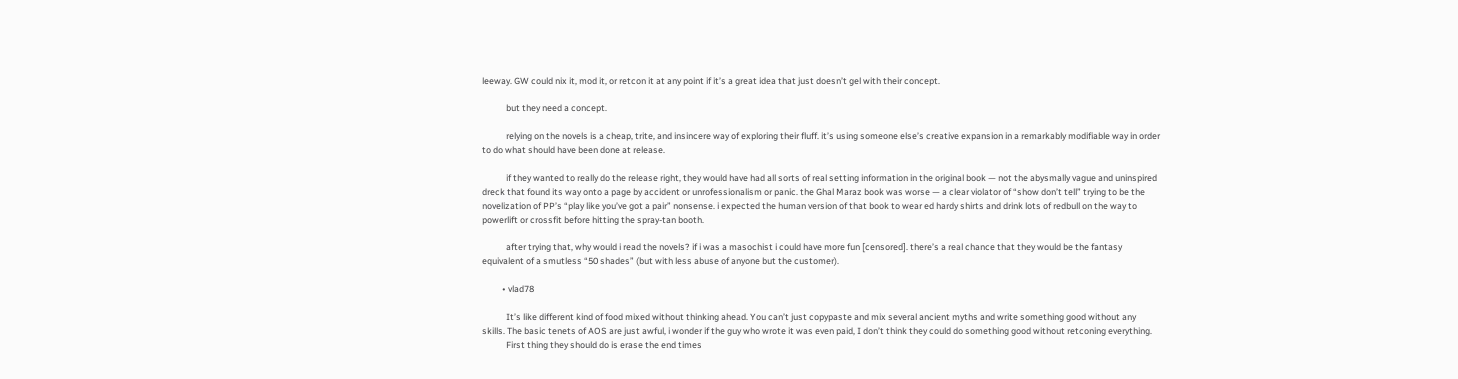leeway. GW could nix it, mod it, or retcon it at any point if it’s a great idea that just doesn’t gel with their concept.

            but they need a concept.

            relying on the novels is a cheap, trite, and insincere way of exploring their fluff. it’s using someone else’s creative expansion in a remarkably modifiable way in order to do what should have been done at release.

            if they wanted to really do the release right, they would have had all sorts of real setting information in the original book — not the abysmally vague and uninspired dreck that found its way onto a page by accident or unrofessionalism or panic. the Ghal Maraz book was worse — a clear violator of “show don’t tell” trying to be the novelization of PP’s “play like you’ve got a pair” nonsense. i expected the human version of that book to wear ed hardy shirts and drink lots of redbull on the way to powerlift or crossfit before hitting the spray-tan booth.

            after trying that, why would i read the novels? if i was a masochist i could have more fun [censored]. there’s a real chance that they would be the fantasy equivalent of a smutless “50 shades” (but with less abuse of anyone but the customer).

          • vlad78

            It’s like different kind of food mixed without thinking ahead. You can’t just copypaste and mix several ancient myths and write something good without any skills. The basic tenets of AOS are just awful, i wonder if the guy who wrote it was even paid, I don’t think they could do something good without retconing everything.
            First thing they should do is erase the end times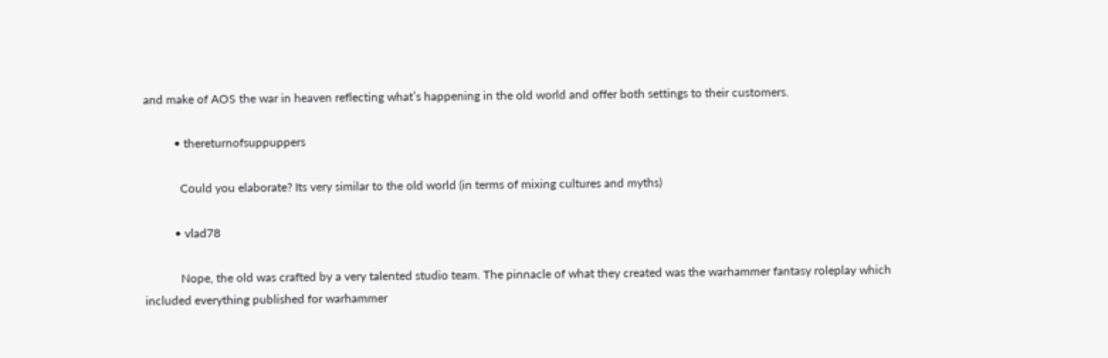and make of AOS the war in heaven reflecting what’s happening in the old world and offer both settings to their customers.

          • thereturnofsuppuppers

            Could you elaborate? Its very similar to the old world (in terms of mixing cultures and myths)

          • vlad78

            Nope, the old was crafted by a very talented studio team. The pinnacle of what they created was the warhammer fantasy roleplay which included everything published for warhammer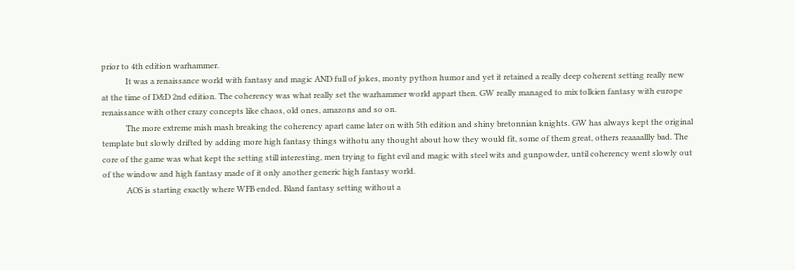prior to 4th edition warhammer.
            It was a renaissance world with fantasy and magic AND full of jokes, monty python humor and yet it retained a really deep coherent setting really new at the time of D&D 2nd edition. The coherency was what really set the warhammer world appart then. GW really managed to mix tolkien fantasy with europe renaissance with other crazy concepts like chaos, old ones, amazons and so on.
            The more extreme mish mash breaking the coherency apart came later on with 5th edition and shiny bretonnian knights. GW has always kept the original template but slowly drifted by adding more high fantasy things withotu any thought about how they would fit, some of them great, others reaaaallly bad. The core of the game was what kept the setting still interesting, men trying to fight evil and magic with steel wits and gunpowder, until coherency went slowly out of the window and high fantasy made of it only another generic high fantasy world.
            AOS is starting exactly where WFB ended. Bland fantasy setting without a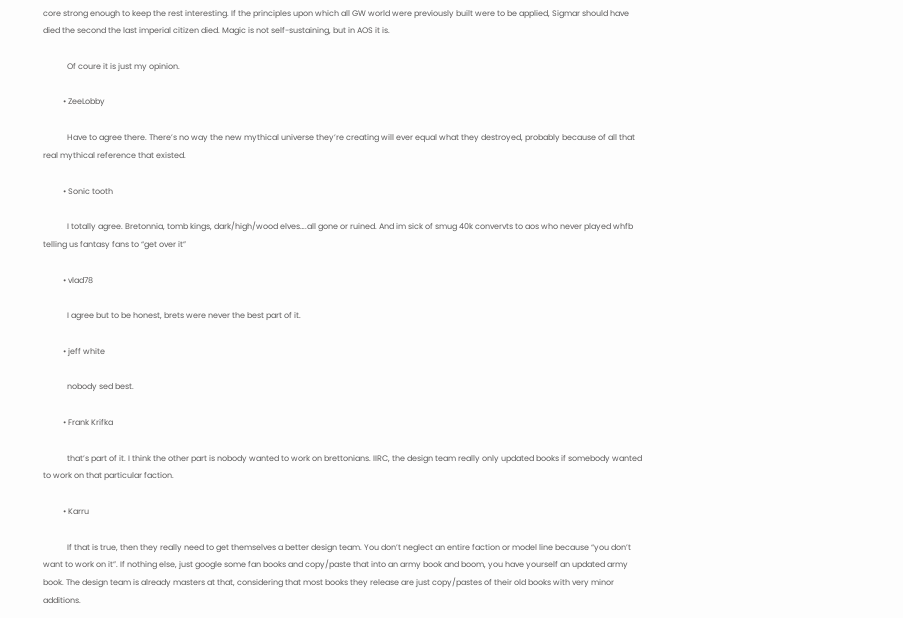core strong enough to keep the rest interesting. If the principles upon which all GW world were previously built were to be applied, Sigmar should have died the second the last imperial citizen died. Magic is not self-sustaining, but in AOS it is.

            Of coure it is just my opinion.

          • ZeeLobby

            Have to agree there. There’s no way the new mythical universe they’re creating will ever equal what they destroyed, probably because of all that real mythical reference that existed.

          • Sonic tooth

            I totally agree. Bretonnia, tomb kings, dark/high/wood elves….all gone or ruined. And im sick of smug 40k convervts to aos who never played whfb telling us fantasy fans to “get over it”

          • vlad78

            I agree but to be honest, brets were never the best part of it.

          • jeff white

            nobody sed best.

          • Frank Krifka

            that’s part of it. I think the other part is nobody wanted to work on brettonians. IIRC, the design team really only updated books if somebody wanted to work on that particular faction.

          • Karru

            If that is true, then they really need to get themselves a better design team. You don’t neglect an entire faction or model line because “you don’t want to work on it”. If nothing else, just google some fan books and copy/paste that into an army book and boom, you have yourself an updated army book. The design team is already masters at that, considering that most books they release are just copy/pastes of their old books with very minor additions.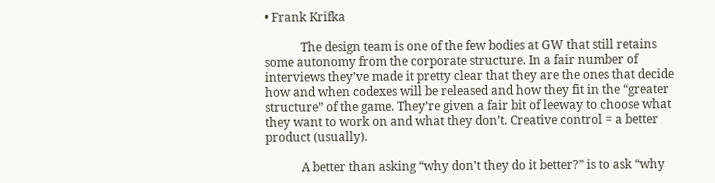• Frank Krifka

            The design team is one of the few bodies at GW that still retains some autonomy from the corporate structure. In a fair number of interviews they’ve made it pretty clear that they are the ones that decide how and when codexes will be released and how they fit in the “greater structure” of the game. They’re given a fair bit of leeway to choose what they want to work on and what they don’t. Creative control = a better product (usually).

            A better than asking “why don’t they do it better?” is to ask “why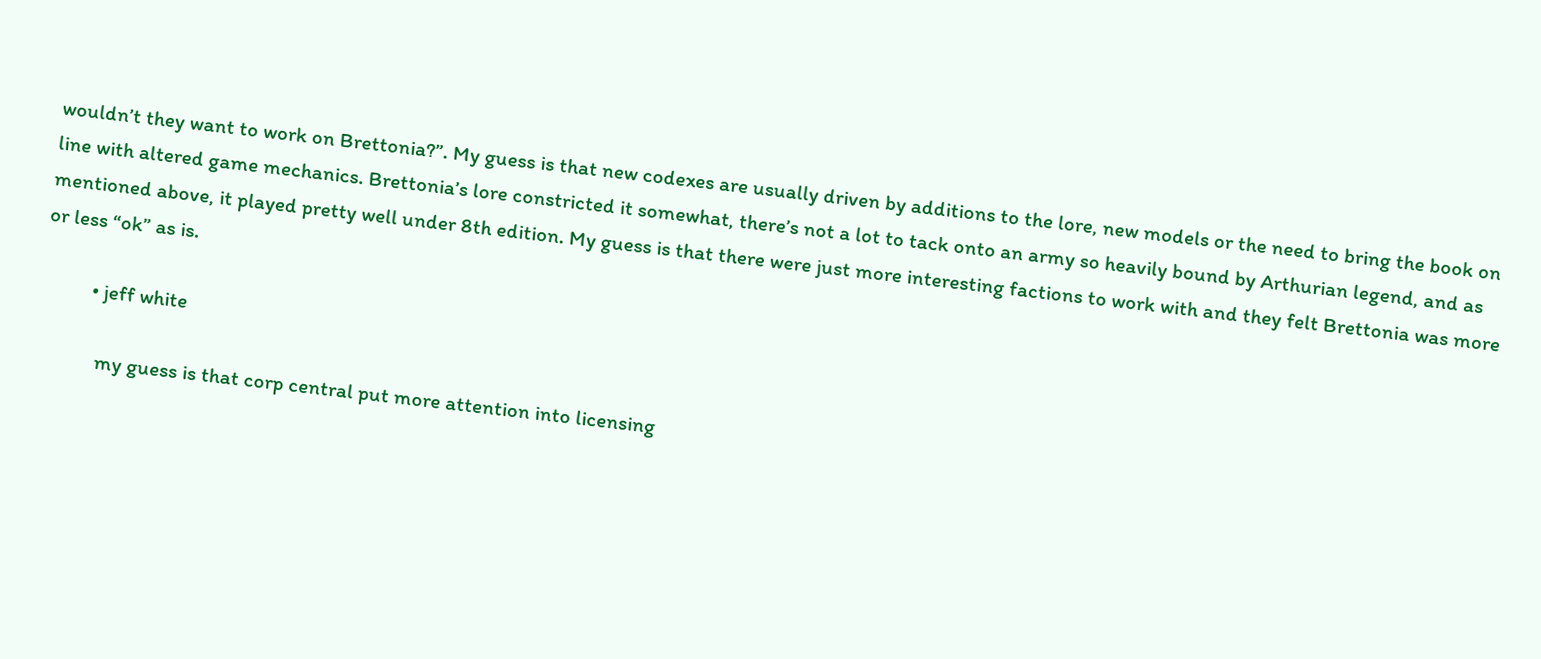wouldn’t they want to work on Brettonia?”. My guess is that new codexes are usually driven by additions to the lore, new models or the need to bring the book on line with altered game mechanics. Brettonia’s lore constricted it somewhat, there’s not a lot to tack onto an army so heavily bound by Arthurian legend, and as mentioned above, it played pretty well under 8th edition. My guess is that there were just more interesting factions to work with and they felt Brettonia was more or less “ok” as is.

          • jeff white

            my guess is that corp central put more attention into licensing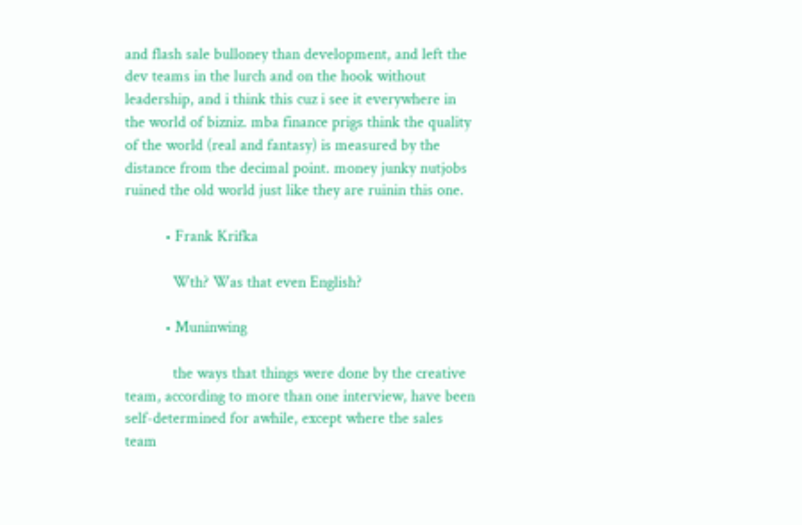and flash sale bulloney than development, and left the dev teams in the lurch and on the hook without leadership, and i think this cuz i see it everywhere in the world of bizniz. mba finance prigs think the quality of the world (real and fantasy) is measured by the distance from the decimal point. money junky nutjobs ruined the old world just like they are ruinin this one.

          • Frank Krifka

            Wth? Was that even English?

          • Muninwing

            the ways that things were done by the creative team, according to more than one interview, have been self-determined for awhile, except where the sales team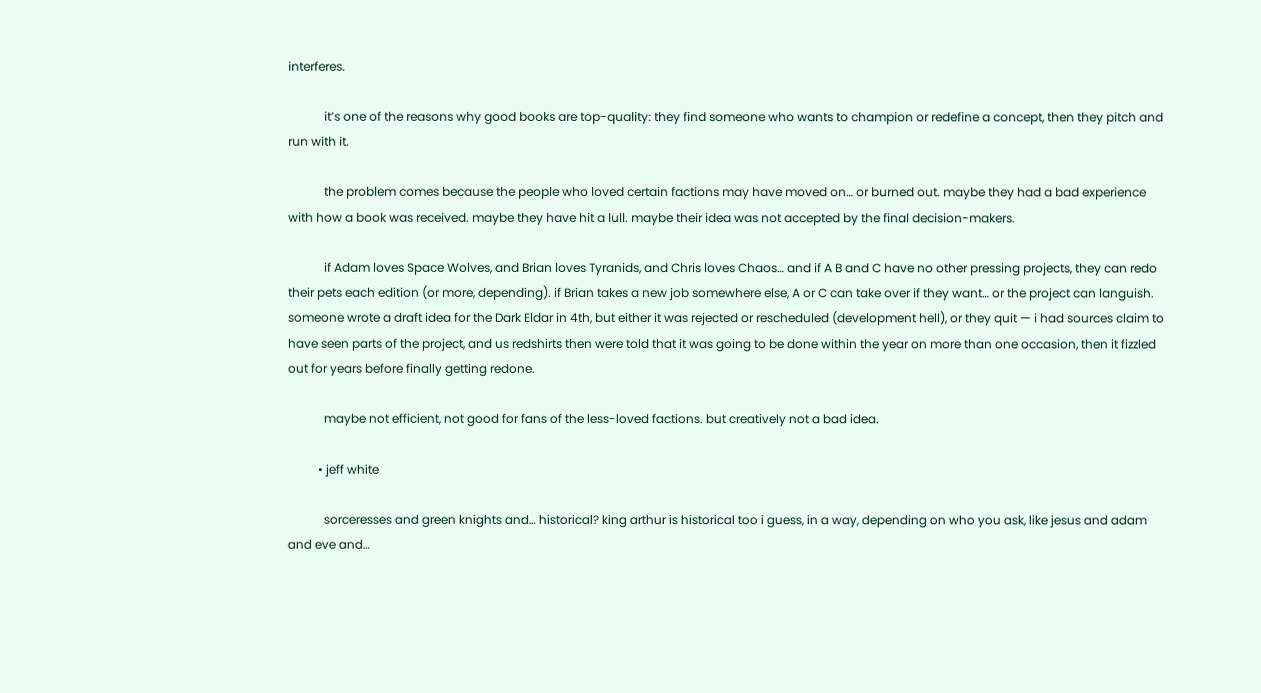interferes.

            it’s one of the reasons why good books are top-quality: they find someone who wants to champion or redefine a concept, then they pitch and run with it.

            the problem comes because the people who loved certain factions may have moved on… or burned out. maybe they had a bad experience with how a book was received. maybe they have hit a lull. maybe their idea was not accepted by the final decision-makers.

            if Adam loves Space Wolves, and Brian loves Tyranids, and Chris loves Chaos… and if A B and C have no other pressing projects, they can redo their pets each edition (or more, depending). if Brian takes a new job somewhere else, A or C can take over if they want… or the project can languish. someone wrote a draft idea for the Dark Eldar in 4th, but either it was rejected or rescheduled (development hell), or they quit — i had sources claim to have seen parts of the project, and us redshirts then were told that it was going to be done within the year on more than one occasion, then it fizzled out for years before finally getting redone.

            maybe not efficient, not good for fans of the less-loved factions. but creatively not a bad idea.

          • jeff white

            sorceresses and green knights and… historical? king arthur is historical too i guess, in a way, depending on who you ask, like jesus and adam and eve and…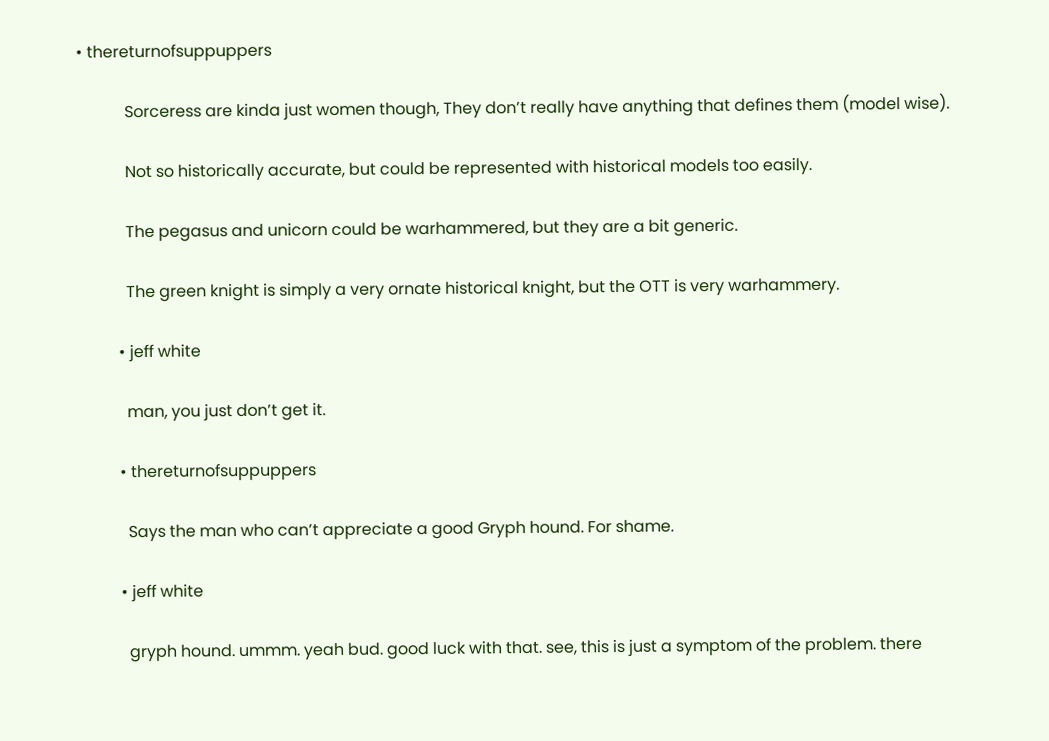• thereturnofsuppuppers

            Sorceress are kinda just women though, They don’t really have anything that defines them (model wise).

            Not so historically accurate, but could be represented with historical models too easily.

            The pegasus and unicorn could be warhammered, but they are a bit generic.

            The green knight is simply a very ornate historical knight, but the OTT is very warhammery.

          • jeff white

            man, you just don’t get it.

          • thereturnofsuppuppers

            Says the man who can’t appreciate a good Gryph hound. For shame.

          • jeff white

            gryph hound. ummm. yeah bud. good luck with that. see, this is just a symptom of the problem. there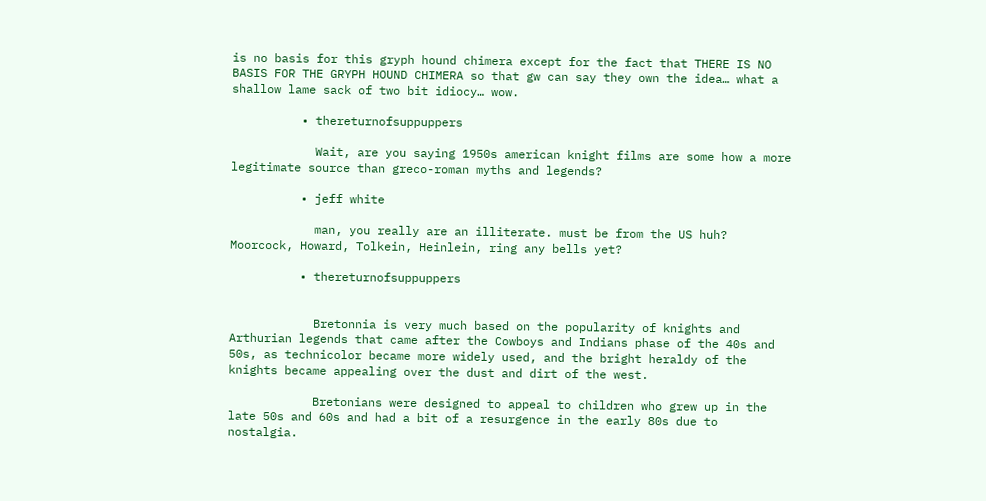is no basis for this gryph hound chimera except for the fact that THERE IS NO BASIS FOR THE GRYPH HOUND CHIMERA so that gw can say they own the idea… what a shallow lame sack of two bit idiocy… wow.

          • thereturnofsuppuppers

            Wait, are you saying 1950s american knight films are some how a more legitimate source than greco-roman myths and legends?

          • jeff white

            man, you really are an illiterate. must be from the US huh? Moorcock, Howard, Tolkein, Heinlein, ring any bells yet?

          • thereturnofsuppuppers


            Bretonnia is very much based on the popularity of knights and Arthurian legends that came after the Cowboys and Indians phase of the 40s and 50s, as technicolor became more widely used, and the bright heraldy of the knights became appealing over the dust and dirt of the west.

            Bretonians were designed to appeal to children who grew up in the late 50s and 60s and had a bit of a resurgence in the early 80s due to nostalgia.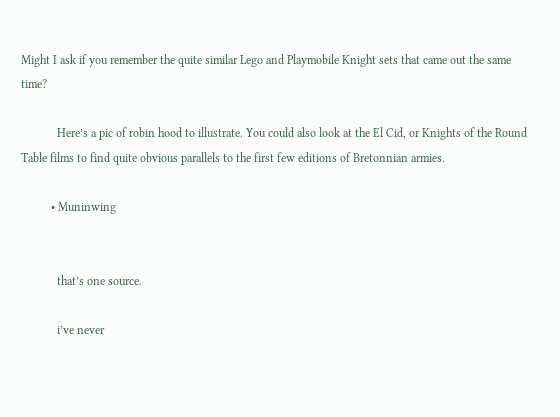Might I ask if you remember the quite similar Lego and Playmobile Knight sets that came out the same time?

            Here’s a pic of robin hood to illustrate. You could also look at the El Cid, or Knights of the Round Table films to find quite obvious parallels to the first few editions of Bretonnian armies.

          • Muninwing


            that’s one source.

            i’ve never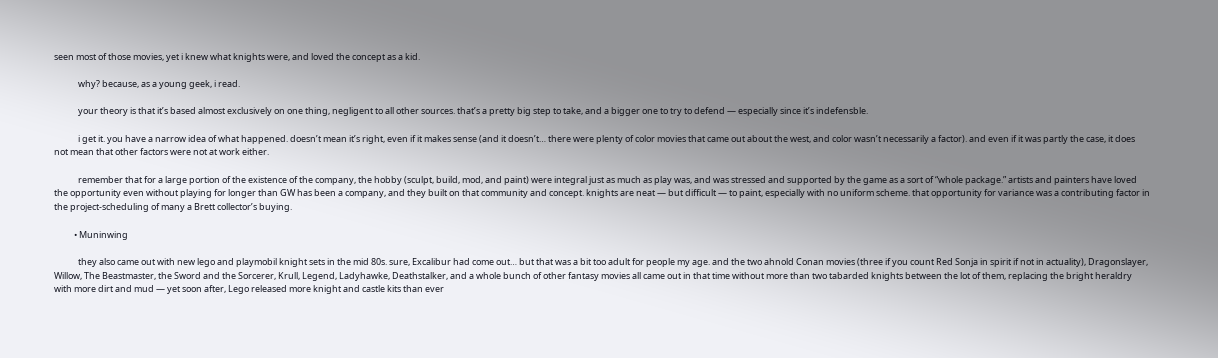seen most of those movies, yet i knew what knights were, and loved the concept as a kid.

            why? because, as a young geek, i read.

            your theory is that it’s based almost exclusively on one thing, negligent to all other sources. that’s a pretty big step to take, and a bigger one to try to defend — especially since it’s indefensble.

            i get it. you have a narrow idea of what happened. doesn’t mean it’s right, even if it makes sense (and it doesn’t… there were plenty of color movies that came out about the west, and color wasn’t necessarily a factor). and even if it was partly the case, it does not mean that other factors were not at work either.

            remember that for a large portion of the existence of the company, the hobby (sculpt, build, mod, and paint) were integral just as much as play was, and was stressed and supported by the game as a sort of “whole package.” artists and painters have loved the opportunity even without playing for longer than GW has been a company, and they built on that community and concept. knights are neat — but difficult — to paint, especially with no uniform scheme. that opportunity for variance was a contributing factor in the project-scheduling of many a Brett collector’s buying.

          • Muninwing

            they also came out with new lego and playmobil knight sets in the mid 80s. sure, Excalibur had come out… but that was a bit too adult for people my age. and the two ahnold Conan movies (three if you count Red Sonja in spirit if not in actuality), Dragonslayer, Willow, The Beastmaster, the Sword and the Sorcerer, Krull, Legend, Ladyhawke, Deathstalker, and a whole bunch of other fantasy movies all came out in that time without more than two tabarded knights between the lot of them, replacing the bright heraldry with more dirt and mud — yet soon after, Lego released more knight and castle kits than ever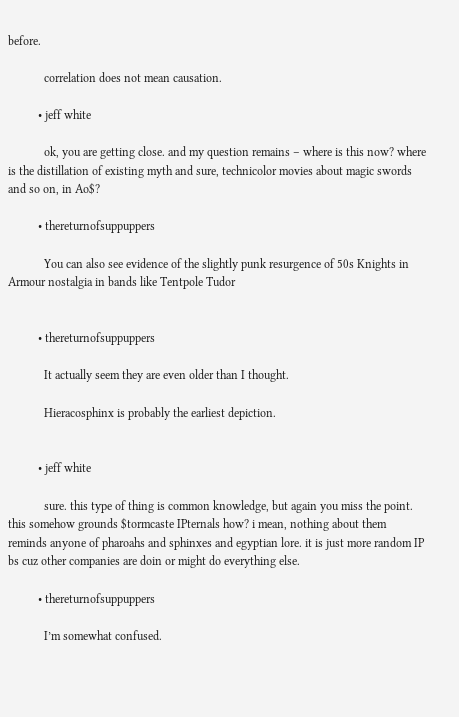before.

            correlation does not mean causation.

          • jeff white

            ok, you are getting close. and my question remains – where is this now? where is the distillation of existing myth and sure, technicolor movies about magic swords and so on, in Ao$?

          • thereturnofsuppuppers

            You can also see evidence of the slightly punk resurgence of 50s Knights in Armour nostalgia in bands like Tentpole Tudor


          • thereturnofsuppuppers

            It actually seem they are even older than I thought.

            Hieracosphinx is probably the earliest depiction.


          • jeff white

            sure. this type of thing is common knowledge, but again you miss the point. this somehow grounds $tormcaste IPternals how? i mean, nothing about them reminds anyone of pharoahs and sphinxes and egyptian lore. it is just more random IP bs cuz other companies are doin or might do everything else.

          • thereturnofsuppuppers

            I’m somewhat confused.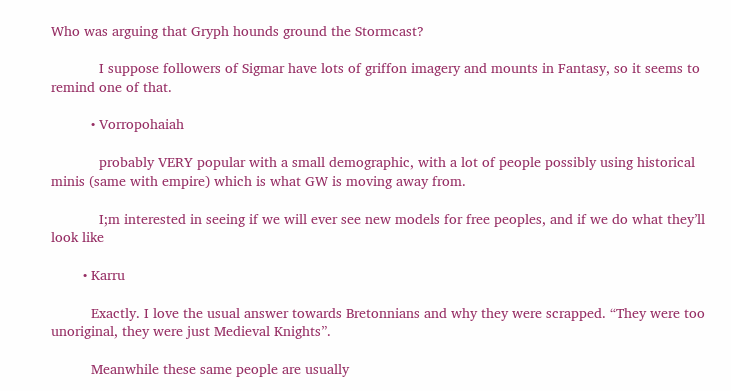Who was arguing that Gryph hounds ground the Stormcast?

            I suppose followers of Sigmar have lots of griffon imagery and mounts in Fantasy, so it seems to remind one of that.

          • Vorropohaiah

            probably VERY popular with a small demographic, with a lot of people possibly using historical minis (same with empire) which is what GW is moving away from.

            I;m interested in seeing if we will ever see new models for free peoples, and if we do what they’ll look like

        • Karru

          Exactly. I love the usual answer towards Bretonnians and why they were scrapped. “They were too unoriginal, they were just Medieval Knights”.

          Meanwhile these same people are usually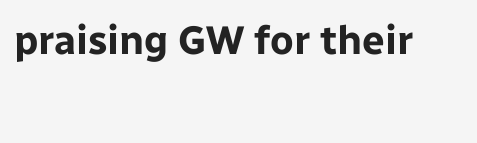praising GW for their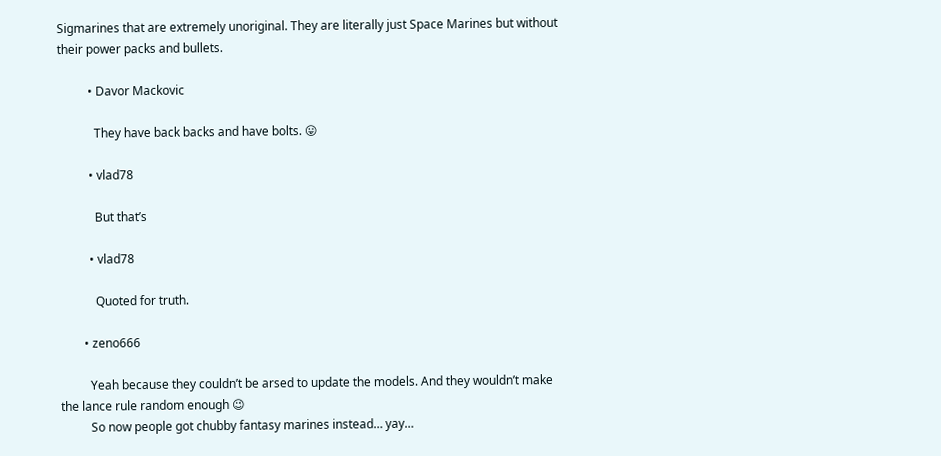Sigmarines that are extremely unoriginal. They are literally just Space Marines but without their power packs and bullets.

          • Davor Mackovic

            They have back backs and have bolts. 😛

          • vlad78

            But that’s

          • vlad78

            Quoted for truth.

        • zeno666

          Yeah because they couldn’t be arsed to update the models. And they wouldn’t make the lance rule random enough 😉
          So now people got chubby fantasy marines instead… yay…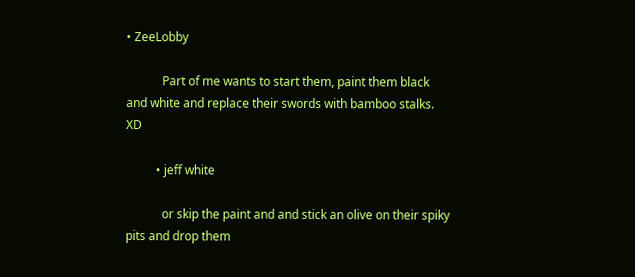• ZeeLobby

            Part of me wants to start them, paint them black and white and replace their swords with bamboo stalks. XD

          • jeff white

            or skip the paint and and stick an olive on their spiky pits and drop them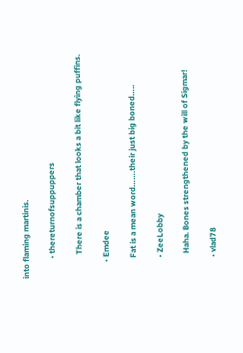into flaming martinis.

          • thereturnofsuppuppers

            There is a chamber that looks a bit like flying puffins.

        • Emdee

          Fat is a mean word…….their just big boned…..

          • ZeeLobby

            Haha. Bones strengthened by the will of Sigmar!

          • vlad78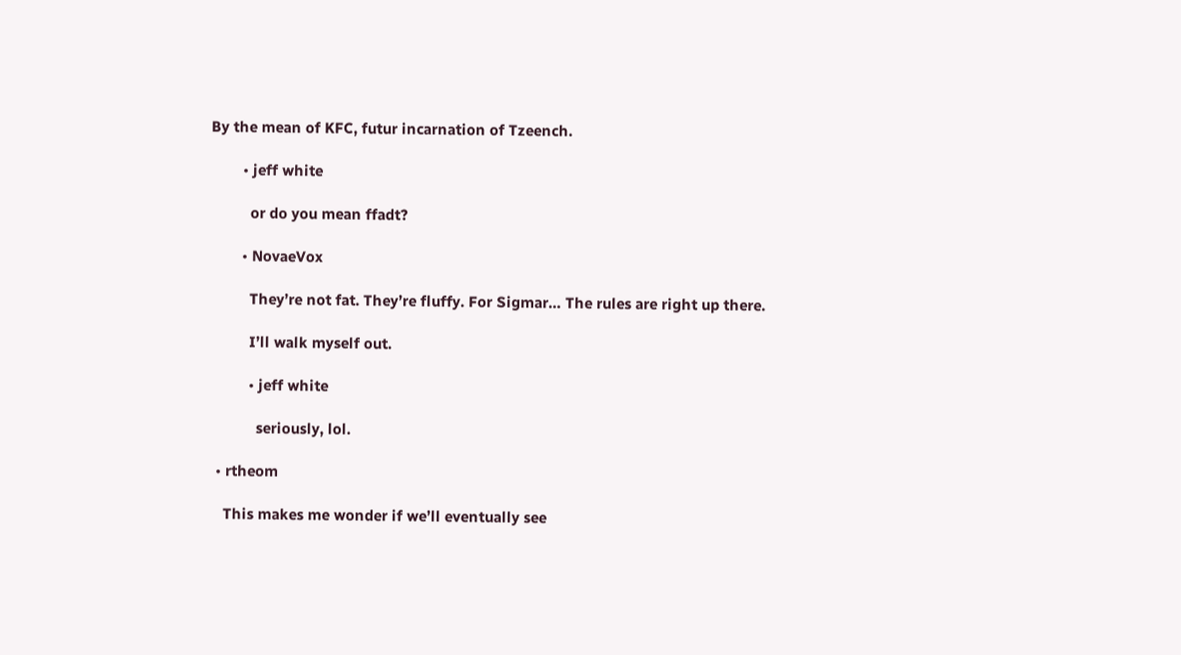By the mean of KFC, futur incarnation of Tzeench.

        • jeff white

          or do you mean ffadt?

        • NovaeVox

          They’re not fat. They’re fluffy. For Sigmar… The rules are right up there.

          I’ll walk myself out.

          • jeff white

            seriously, lol.

  • rtheom

    This makes me wonder if we’ll eventually see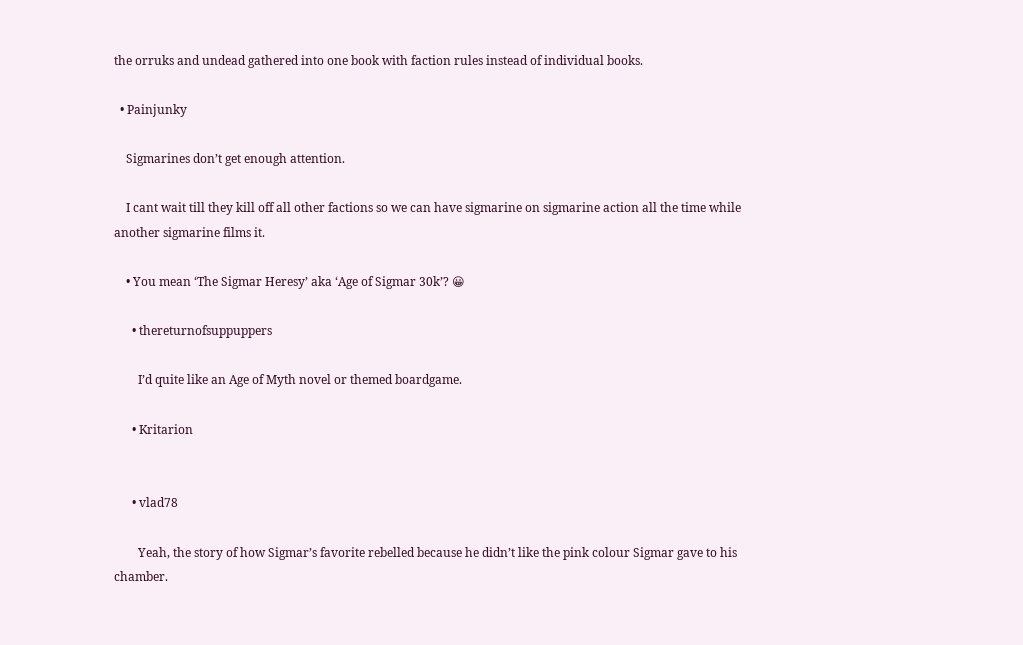the orruks and undead gathered into one book with faction rules instead of individual books.

  • Painjunky

    Sigmarines don’t get enough attention.

    I cant wait till they kill off all other factions so we can have sigmarine on sigmarine action all the time while another sigmarine films it.

    • You mean ‘The Sigmar Heresy’ aka ‘Age of Sigmar 30k’? 😀

      • thereturnofsuppuppers

        I’d quite like an Age of Myth novel or themed boardgame.

      • Kritarion


      • vlad78

        Yeah, the story of how Sigmar’s favorite rebelled because he didn’t like the pink colour Sigmar gave to his chamber.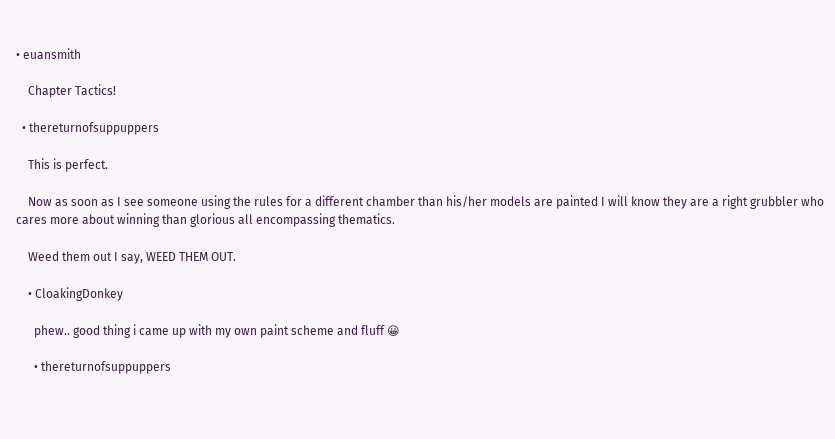• euansmith

    Chapter Tactics!

  • thereturnofsuppuppers

    This is perfect.

    Now as soon as I see someone using the rules for a different chamber than his/her models are painted I will know they are a right grubbler who cares more about winning than glorious all encompassing thematics.

    Weed them out I say, WEED THEM OUT.

    • CloakingDonkey

      phew.. good thing i came up with my own paint scheme and fluff 😀

      • thereturnofsuppuppers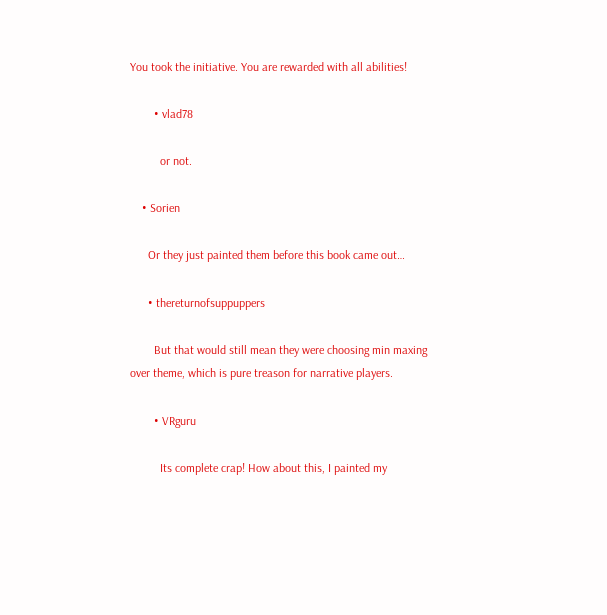You took the initiative. You are rewarded with all abilities!

        • vlad78

          or not.

    • Sorien

      Or they just painted them before this book came out…

      • thereturnofsuppuppers

        But that would still mean they were choosing min maxing over theme, which is pure treason for narrative players.

        • VRguru

          Its complete crap! How about this, I painted my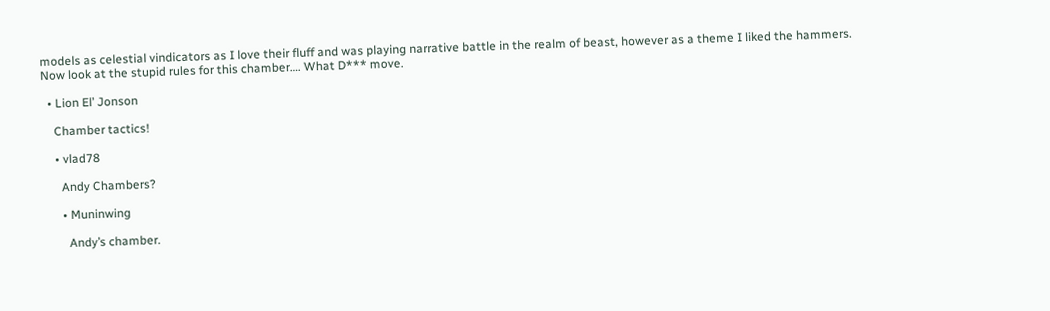models as celestial vindicators as I love their fluff and was playing narrative battle in the realm of beast, however as a theme I liked the hammers. Now look at the stupid rules for this chamber…. What D*** move.

  • Lion El’ Jonson

    Chamber tactics!

    • vlad78

      Andy Chambers?

      • Muninwing

        Andy’s chamber.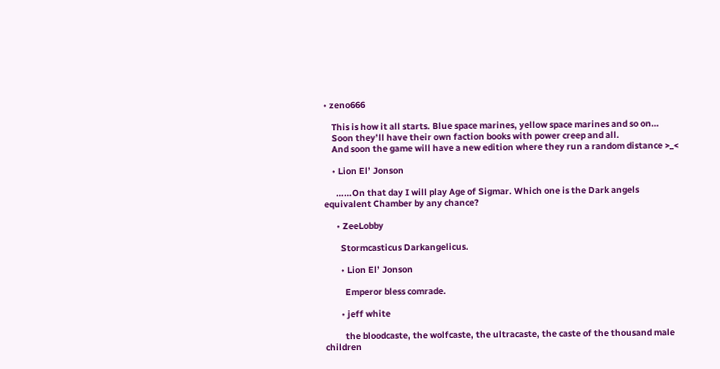• zeno666

    This is how it all starts. Blue space marines, yellow space marines and so on…
    Soon they’ll have their own faction books with power creep and all.
    And soon the game will have a new edition where they run a random distance >_<

    • Lion El’ Jonson

      ……On that day I will play Age of Sigmar. Which one is the Dark angels equivalent Chamber by any chance?

      • ZeeLobby

        Stormcasticus Darkangelicus.

        • Lion El’ Jonson

          Emperor bless comrade.

        • jeff white

          the bloodcaste, the wolfcaste, the ultracaste, the caste of the thousand male children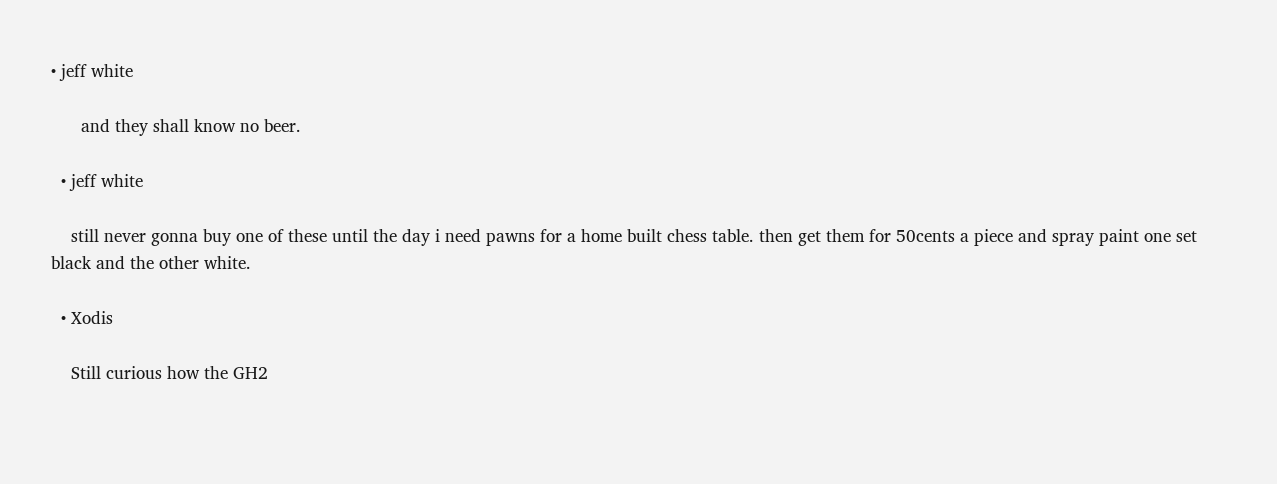• jeff white

      and they shall know no beer.

  • jeff white

    still never gonna buy one of these until the day i need pawns for a home built chess table. then get them for 50cents a piece and spray paint one set black and the other white.

  • Xodis

    Still curious how the GH2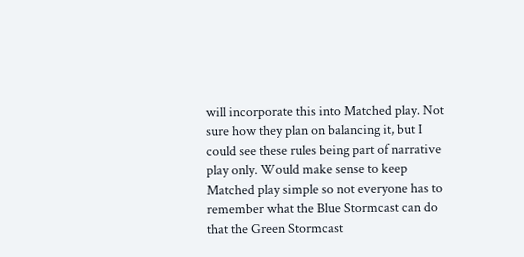will incorporate this into Matched play. Not sure how they plan on balancing it, but I could see these rules being part of narrative play only. Would make sense to keep Matched play simple so not everyone has to remember what the Blue Stormcast can do that the Green Stormcast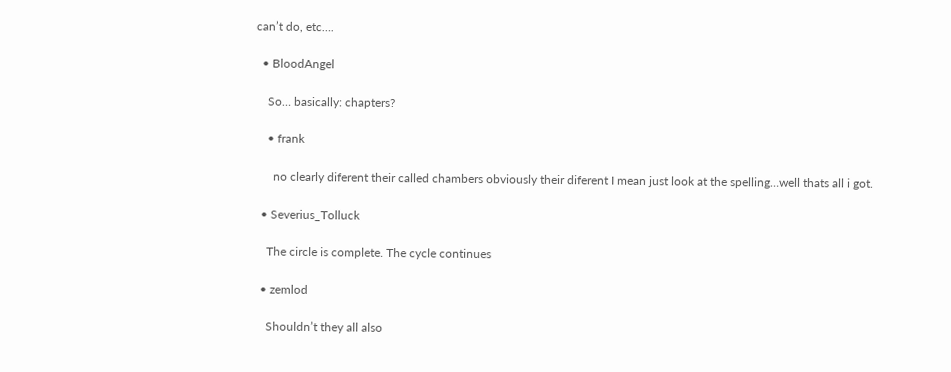can’t do, etc….

  • BloodAngel

    So… basically: chapters?

    • frank

      no clearly diferent their called chambers obviously their diferent I mean just look at the spelling…well thats all i got.

  • Severius_Tolluck

    The circle is complete. The cycle continues

  • zemlod

    Shouldn’t they all also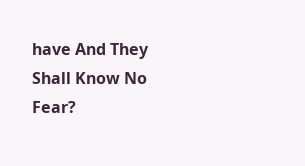have And They Shall Know No Fear?